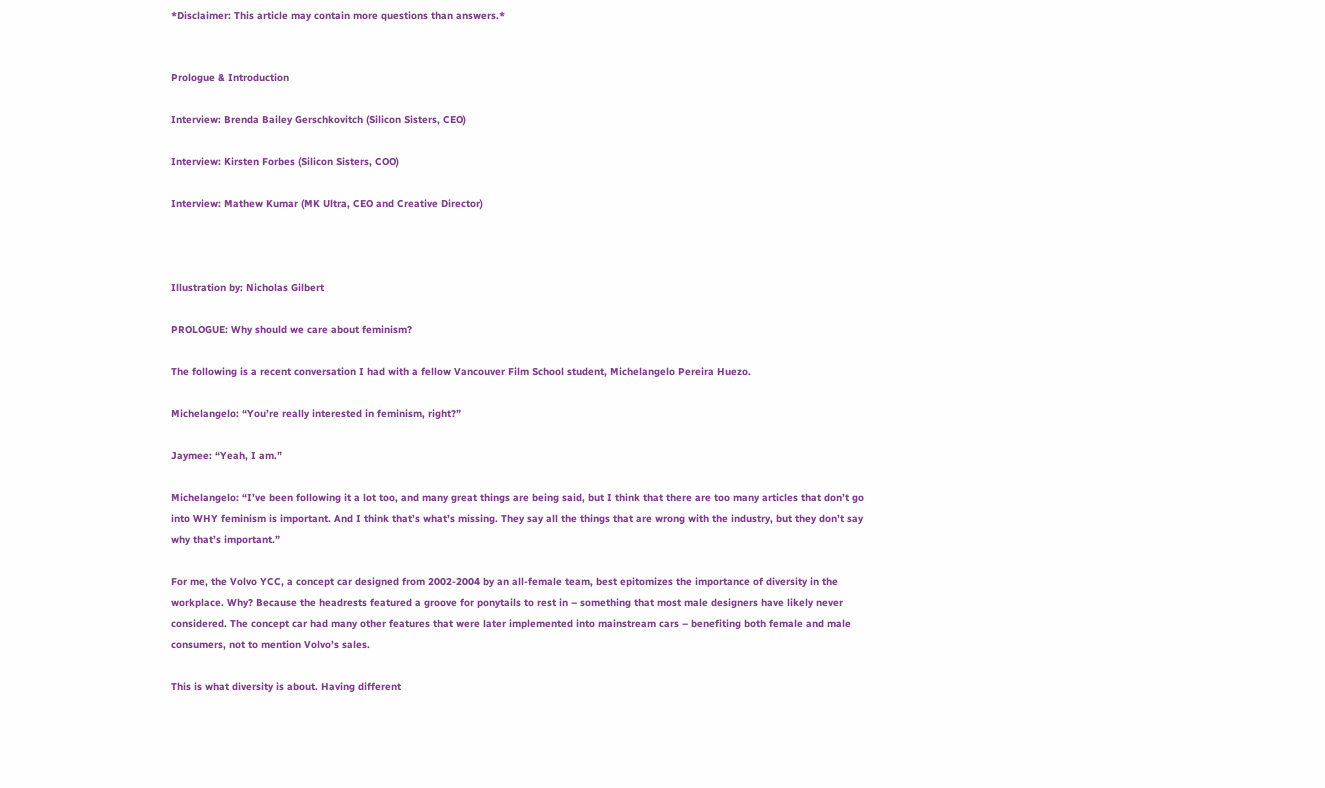*Disclaimer: This article may contain more questions than answers.*


Prologue & Introduction

Interview: Brenda Bailey Gerschkovitch (Silicon Sisters, CEO)

Interview: Kirsten Forbes (Silicon Sisters, COO)

Interview: Mathew Kumar (MK Ultra, CEO and Creative Director)



Illustration by: Nicholas Gilbert

PROLOGUE: Why should we care about feminism?

The following is a recent conversation I had with a fellow Vancouver Film School student, Michelangelo Pereira Huezo.

Michelangelo: “You’re really interested in feminism, right?”

Jaymee: “Yeah, I am.”

Michelangelo: “I’ve been following it a lot too, and many great things are being said, but I think that there are too many articles that don’t go into WHY feminism is important. And I think that’s what’s missing. They say all the things that are wrong with the industry, but they don’t say why that’s important.”

For me, the Volvo YCC, a concept car designed from 2002-2004 by an all-female team, best epitomizes the importance of diversity in the workplace. Why? Because the headrests featured a groove for ponytails to rest in – something that most male designers have likely never considered. The concept car had many other features that were later implemented into mainstream cars – benefiting both female and male consumers, not to mention Volvo’s sales.

This is what diversity is about. Having different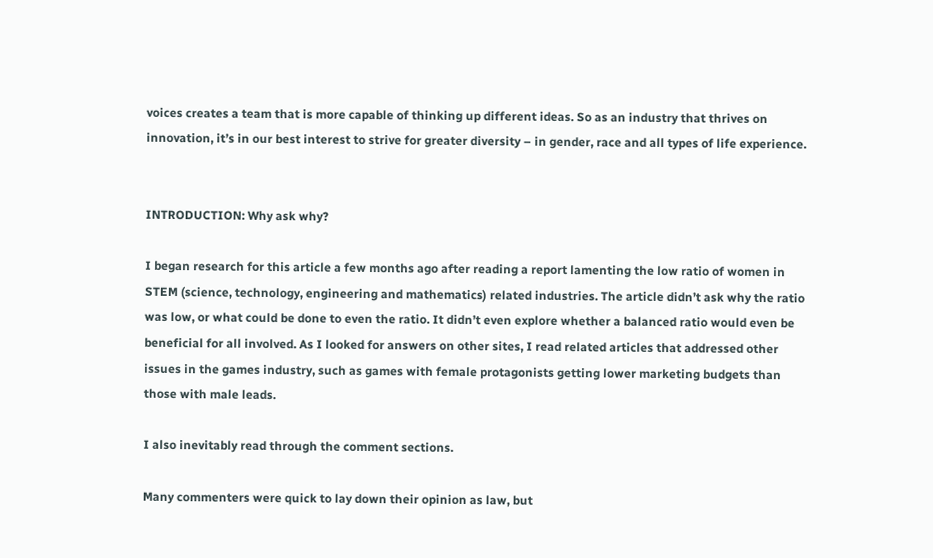voices creates a team that is more capable of thinking up different ideas. So as an industry that thrives on innovation, it’s in our best interest to strive for greater diversity – in gender, race and all types of life experience.


INTRODUCTION: Why ask why?

I began research for this article a few months ago after reading a report lamenting the low ratio of women in STEM (science, technology, engineering and mathematics) related industries. The article didn’t ask why the ratio was low, or what could be done to even the ratio. It didn’t even explore whether a balanced ratio would even be beneficial for all involved. As I looked for answers on other sites, I read related articles that addressed other issues in the games industry, such as games with female protagonists getting lower marketing budgets than those with male leads.

I also inevitably read through the comment sections.

Many commenters were quick to lay down their opinion as law, but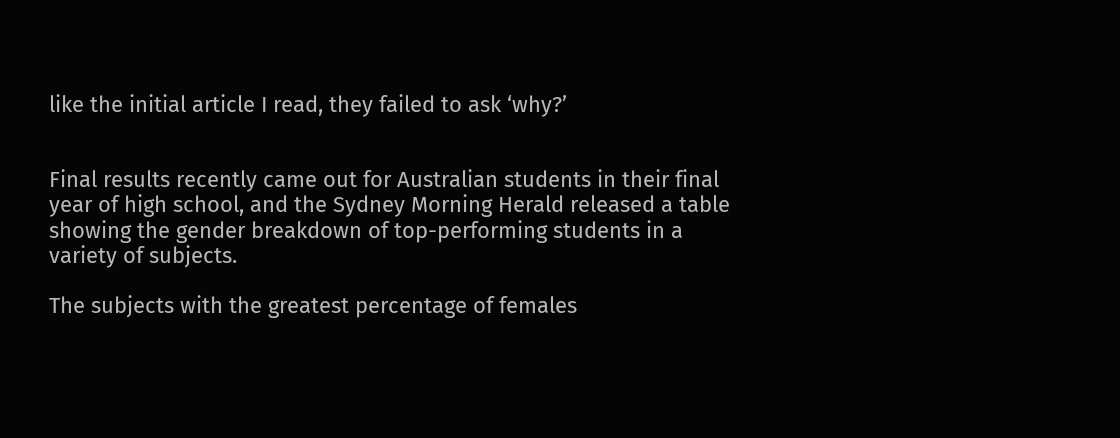like the initial article I read, they failed to ask ‘why?’


Final results recently came out for Australian students in their final year of high school, and the Sydney Morning Herald released a table showing the gender breakdown of top-performing students in a variety of subjects.

The subjects with the greatest percentage of females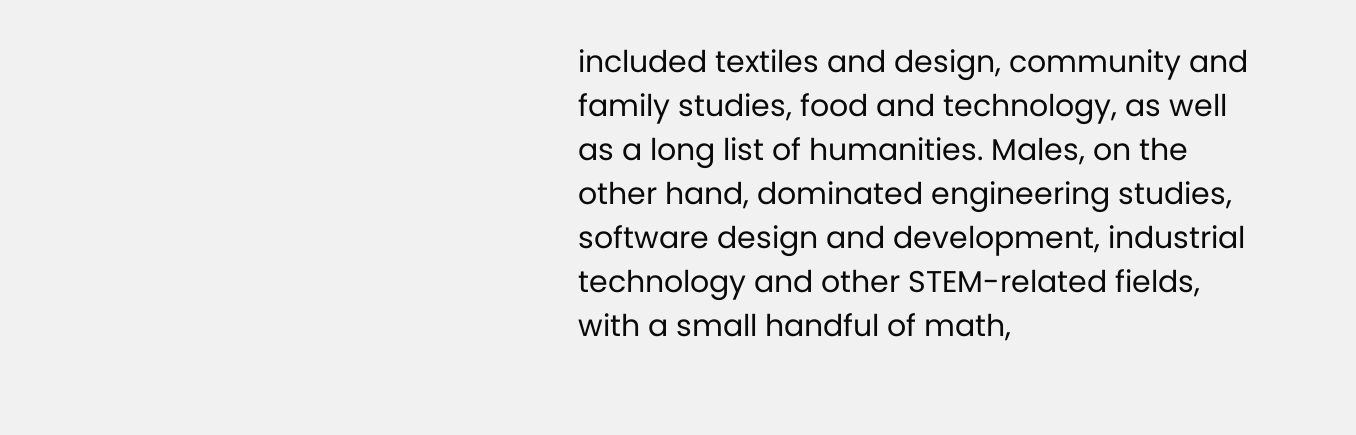included textiles and design, community and family studies, food and technology, as well as a long list of humanities. Males, on the other hand, dominated engineering studies, software design and development, industrial technology and other STEM-related fields, with a small handful of math,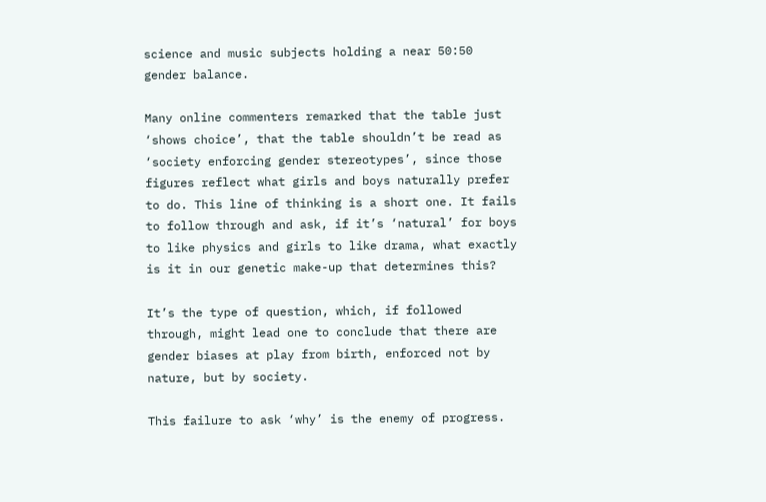science and music subjects holding a near 50:50 gender balance.

Many online commenters remarked that the table just ‘shows choice’, that the table shouldn’t be read as ‘society enforcing gender stereotypes’, since those figures reflect what girls and boys naturally prefer to do. This line of thinking is a short one. It fails to follow through and ask, if it’s ‘natural’ for boys to like physics and girls to like drama, what exactly is it in our genetic make-up that determines this?

It’s the type of question, which, if followed through, might lead one to conclude that there are gender biases at play from birth, enforced not by nature, but by society.

This failure to ask ‘why’ is the enemy of progress.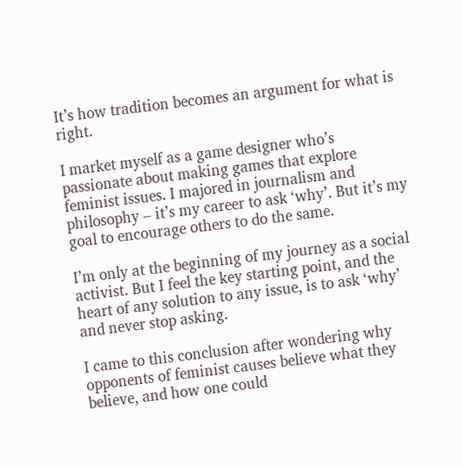It’s how tradition becomes an argument for what is right.

I market myself as a game designer who’s passionate about making games that explore feminist issues. I majored in journalism and philosophy – it’s my career to ask ‘why’. But it’s my goal to encourage others to do the same.

I’m only at the beginning of my journey as a social activist. But I feel the key starting point, and the heart of any solution to any issue, is to ask ‘why’ and never stop asking.

I came to this conclusion after wondering why opponents of feminist causes believe what they believe, and how one could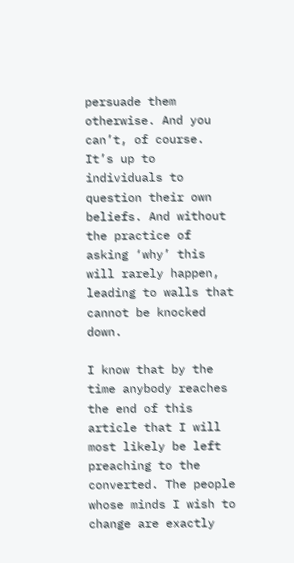persuade them otherwise. And you can’t, of course. It’s up to individuals to question their own beliefs. And without the practice of asking ‘why’ this will rarely happen, leading to walls that cannot be knocked down.

I know that by the time anybody reaches the end of this article that I will most likely be left preaching to the converted. The people whose minds I wish to change are exactly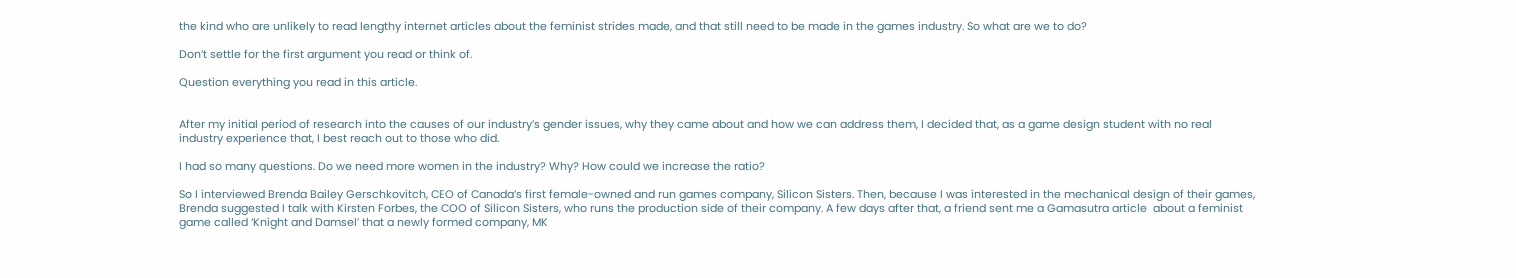the kind who are unlikely to read lengthy internet articles about the feminist strides made, and that still need to be made in the games industry. So what are we to do?

Don’t settle for the first argument you read or think of.

Question everything you read in this article.


After my initial period of research into the causes of our industry’s gender issues, why they came about and how we can address them, I decided that, as a game design student with no real industry experience that, I best reach out to those who did.

I had so many questions. Do we need more women in the industry? Why? How could we increase the ratio?

So I interviewed Brenda Bailey Gerschkovitch, CEO of Canada’s first female-owned and run games company, Silicon Sisters. Then, because I was interested in the mechanical design of their games, Brenda suggested I talk with Kirsten Forbes, the COO of Silicon Sisters, who runs the production side of their company. A few days after that, a friend sent me a Gamasutra article  about a feminist game called ‘Knight and Damsel’ that a newly formed company, MK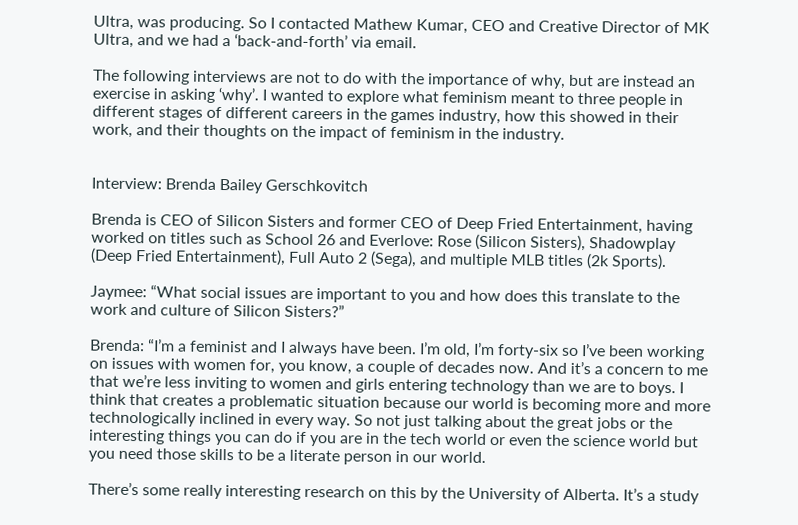Ultra, was producing. So I contacted Mathew Kumar, CEO and Creative Director of MK Ultra, and we had a ‘back-and-forth’ via email.

The following interviews are not to do with the importance of why, but are instead an exercise in asking ‘why’. I wanted to explore what feminism meant to three people in different stages of different careers in the games industry, how this showed in their work, and their thoughts on the impact of feminism in the industry.


Interview: Brenda Bailey Gerschkovitch

Brenda is CEO of Silicon Sisters and former CEO of Deep Fried Entertainment, having worked on titles such as School 26 and Everlove: Rose (Silicon Sisters), Shadowplay (Deep Fried Entertainment), Full Auto 2 (Sega), and multiple MLB titles (2k Sports).

Jaymee: “What social issues are important to you and how does this translate to the work and culture of Silicon Sisters?”

Brenda: “I’m a feminist and I always have been. I’m old, I’m forty-six so I’ve been working on issues with women for, you know, a couple of decades now. And it’s a concern to me that we’re less inviting to women and girls entering technology than we are to boys. I think that creates a problematic situation because our world is becoming more and more technologically inclined in every way. So not just talking about the great jobs or the interesting things you can do if you are in the tech world or even the science world but you need those skills to be a literate person in our world.

There’s some really interesting research on this by the University of Alberta. It’s a study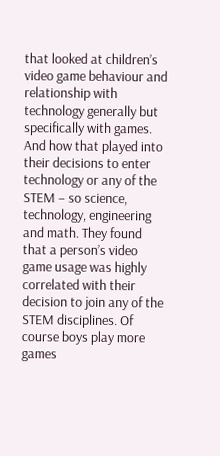that looked at children’s video game behaviour and relationship with technology generally but specifically with games. And how that played into their decisions to enter technology or any of the STEM – so science, technology, engineering and math. They found that a person’s video game usage was highly correlated with their decision to join any of the STEM disciplines. Of course boys play more games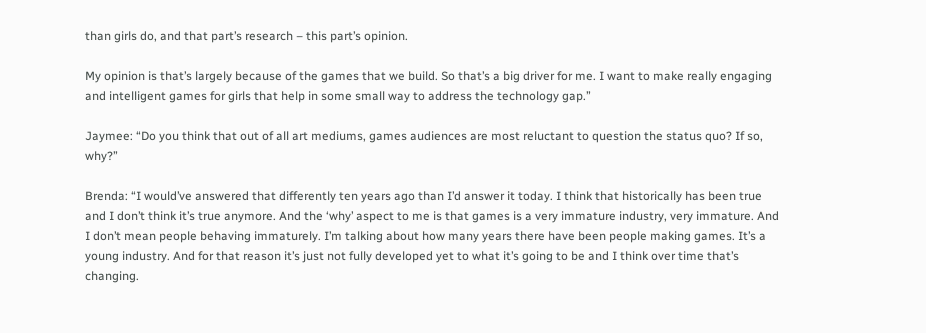than girls do, and that part’s research – this part’s opinion.

My opinion is that’s largely because of the games that we build. So that’s a big driver for me. I want to make really engaging and intelligent games for girls that help in some small way to address the technology gap.”

Jaymee: “Do you think that out of all art mediums, games audiences are most reluctant to question the status quo? If so, why?”

Brenda: “I would’ve answered that differently ten years ago than I’d answer it today. I think that historically has been true and I don’t think it’s true anymore. And the ‘why’ aspect to me is that games is a very immature industry, very immature. And I don’t mean people behaving immaturely. I’m talking about how many years there have been people making games. It’s a young industry. And for that reason it’s just not fully developed yet to what it’s going to be and I think over time that’s changing.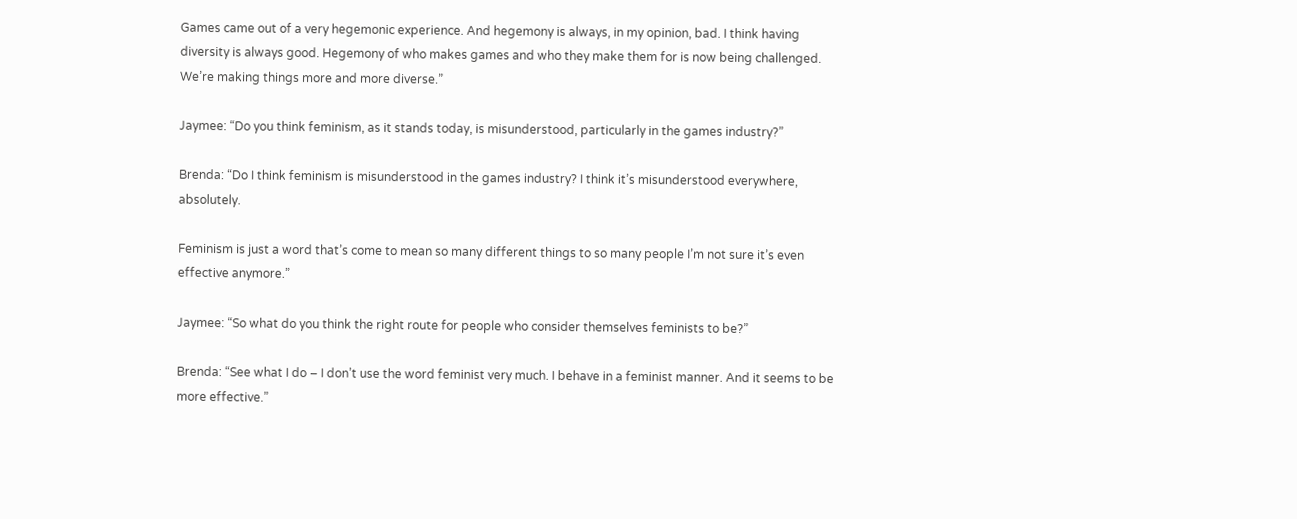Games came out of a very hegemonic experience. And hegemony is always, in my opinion, bad. I think having diversity is always good. Hegemony of who makes games and who they make them for is now being challenged. We’re making things more and more diverse.”

Jaymee: “Do you think feminism, as it stands today, is misunderstood, particularly in the games industry?”

Brenda: “Do I think feminism is misunderstood in the games industry? I think it’s misunderstood everywhere, absolutely.

Feminism is just a word that’s come to mean so many different things to so many people I’m not sure it’s even effective anymore.”

Jaymee: “So what do you think the right route for people who consider themselves feminists to be?”

Brenda: “See what I do – I don’t use the word feminist very much. I behave in a feminist manner. And it seems to be more effective.”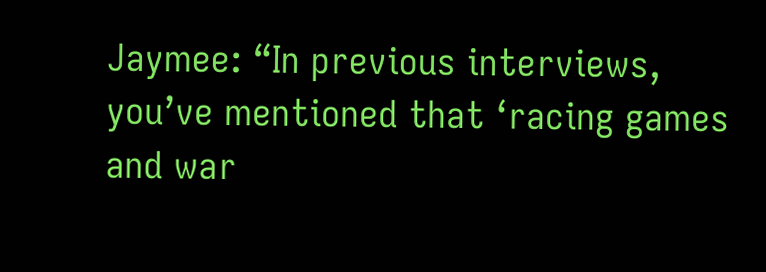Jaymee: “In previous interviews, you’ve mentioned that ‘racing games and war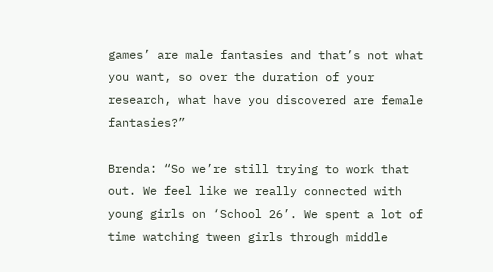games’ are male fantasies and that’s not what you want, so over the duration of your research, what have you discovered are female fantasies?”

Brenda: “So we’re still trying to work that out. We feel like we really connected with young girls on ‘School 26’. We spent a lot of time watching tween girls through middle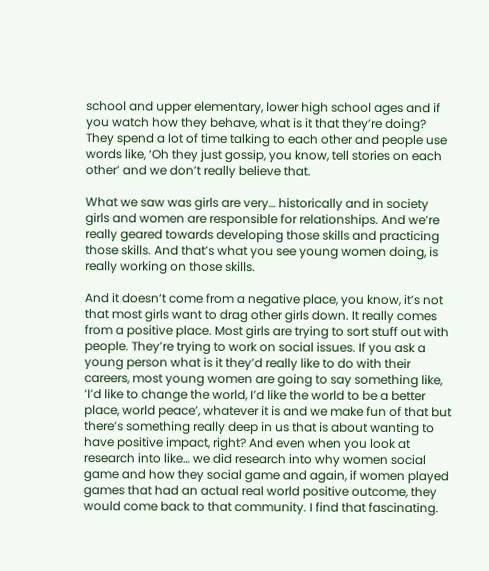school and upper elementary, lower high school ages and if you watch how they behave, what is it that they’re doing? They spend a lot of time talking to each other and people use words like, ‘Oh they just gossip, you know, tell stories on each other’ and we don’t really believe that.

What we saw was girls are very… historically and in society girls and women are responsible for relationships. And we’re really geared towards developing those skills and practicing those skills. And that’s what you see young women doing, is really working on those skills.

And it doesn’t come from a negative place, you know, it’s not that most girls want to drag other girls down. It really comes from a positive place. Most girls are trying to sort stuff out with people. They’re trying to work on social issues. If you ask a young person what is it they’d really like to do with their careers, most young women are going to say something like, ‘I’d like to change the world, I’d like the world to be a better place, world peace’, whatever it is and we make fun of that but there’s something really deep in us that is about wanting to have positive impact, right? And even when you look at research into like… we did research into why women social game and how they social game and again, if women played games that had an actual real world positive outcome, they would come back to that community. I find that fascinating.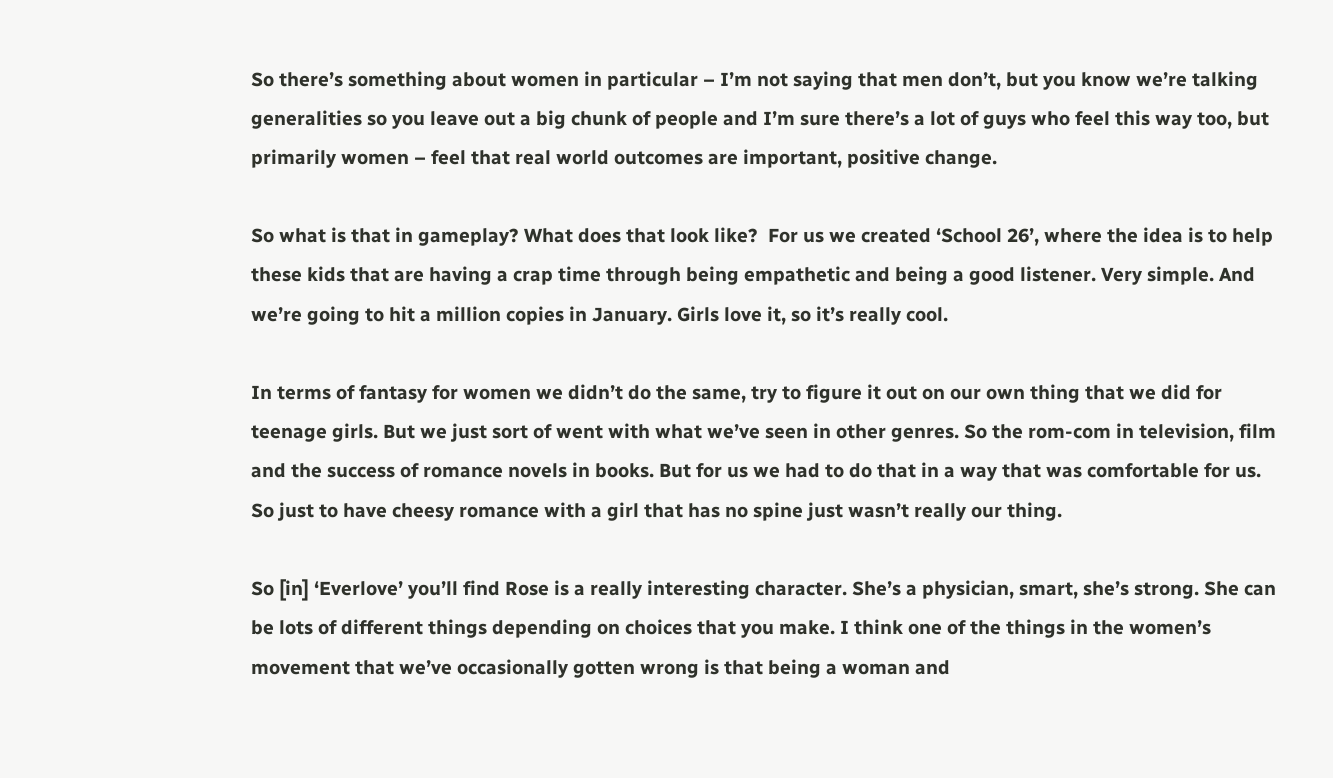So there’s something about women in particular – I’m not saying that men don’t, but you know we’re talking generalities so you leave out a big chunk of people and I’m sure there’s a lot of guys who feel this way too, but primarily women – feel that real world outcomes are important, positive change.

So what is that in gameplay? What does that look like?  For us we created ‘School 26’, where the idea is to help these kids that are having a crap time through being empathetic and being a good listener. Very simple. And we’re going to hit a million copies in January. Girls love it, so it’s really cool.

In terms of fantasy for women we didn’t do the same, try to figure it out on our own thing that we did for teenage girls. But we just sort of went with what we’ve seen in other genres. So the rom-com in television, film and the success of romance novels in books. But for us we had to do that in a way that was comfortable for us. So just to have cheesy romance with a girl that has no spine just wasn’t really our thing.

So [in] ‘Everlove’ you’ll find Rose is a really interesting character. She’s a physician, smart, she’s strong. She can be lots of different things depending on choices that you make. I think one of the things in the women’s movement that we’ve occasionally gotten wrong is that being a woman and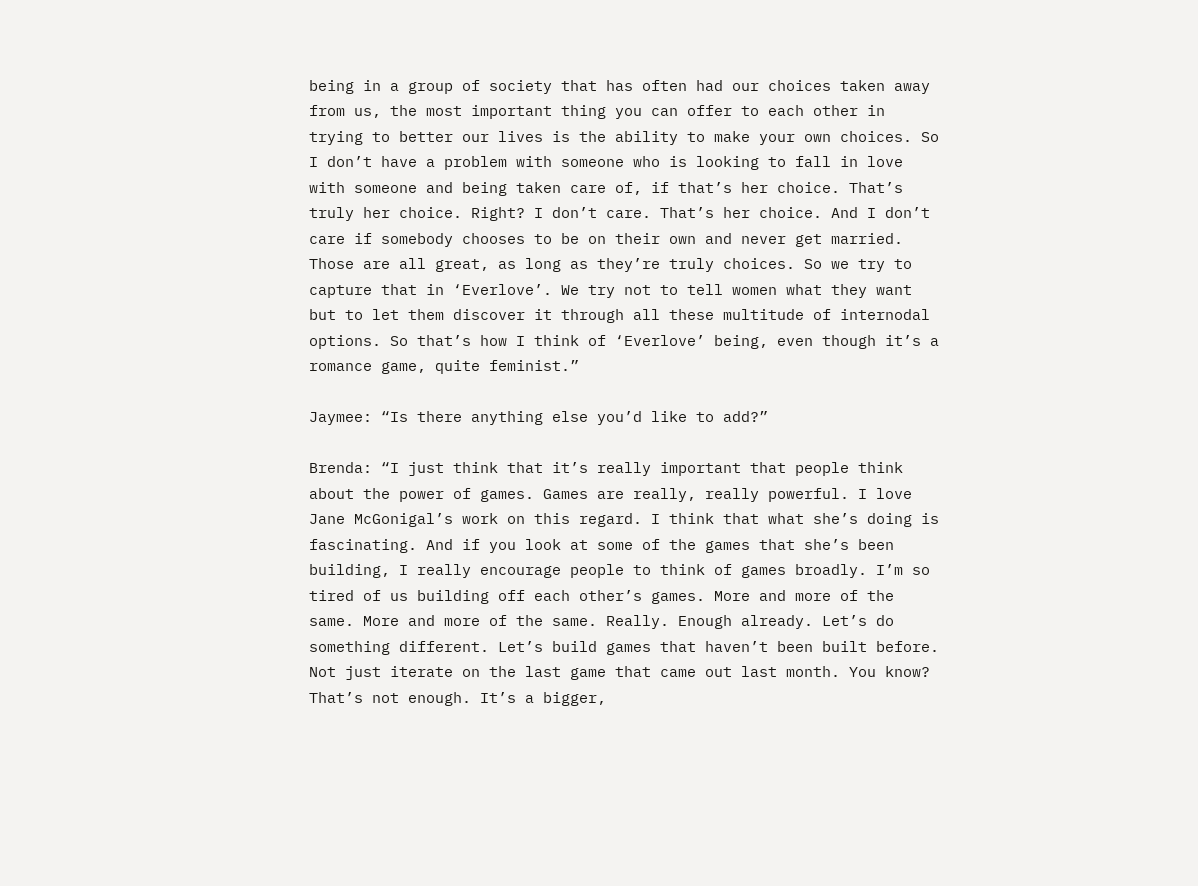being in a group of society that has often had our choices taken away from us, the most important thing you can offer to each other in trying to better our lives is the ability to make your own choices. So I don’t have a problem with someone who is looking to fall in love with someone and being taken care of, if that’s her choice. That’s truly her choice. Right? I don’t care. That’s her choice. And I don’t care if somebody chooses to be on their own and never get married. Those are all great, as long as they’re truly choices. So we try to capture that in ‘Everlove’. We try not to tell women what they want but to let them discover it through all these multitude of internodal options. So that’s how I think of ‘Everlove’ being, even though it’s a romance game, quite feminist.”

Jaymee: “Is there anything else you’d like to add?”

Brenda: “I just think that it’s really important that people think about the power of games. Games are really, really powerful. I love Jane McGonigal’s work on this regard. I think that what she’s doing is fascinating. And if you look at some of the games that she’s been building, I really encourage people to think of games broadly. I’m so tired of us building off each other’s games. More and more of the same. More and more of the same. Really. Enough already. Let’s do something different. Let’s build games that haven’t been built before. Not just iterate on the last game that came out last month. You know? That’s not enough. It’s a bigger,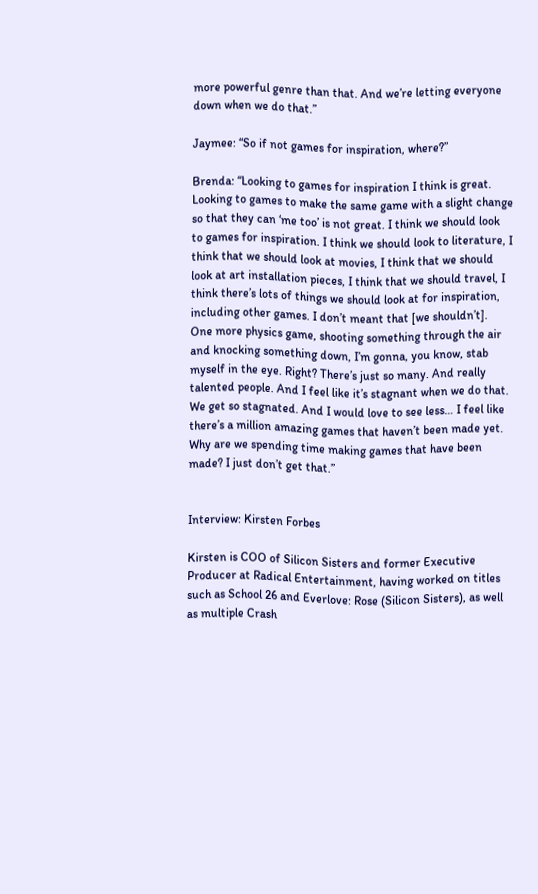more powerful genre than that. And we’re letting everyone down when we do that.”

Jaymee: “So if not games for inspiration, where?”

Brenda: “Looking to games for inspiration I think is great. Looking to games to make the same game with a slight change so that they can ‘me too’ is not great. I think we should look to games for inspiration. I think we should look to literature, I think that we should look at movies, I think that we should look at art installation pieces, I think that we should travel, I think there’s lots of things we should look at for inspiration, including other games. I don’t meant that [we shouldn’t]. One more physics game, shooting something through the air and knocking something down, I’m gonna, you know, stab myself in the eye. Right? There’s just so many. And really talented people. And I feel like it’s stagnant when we do that. We get so stagnated. And I would love to see less… I feel like there’s a million amazing games that haven’t been made yet. Why are we spending time making games that have been made? I just don’t get that.”


Interview: Kirsten Forbes

Kirsten is COO of Silicon Sisters and former Executive Producer at Radical Entertainment, having worked on titles such as School 26 and Everlove: Rose (Silicon Sisters), as well as multiple Crash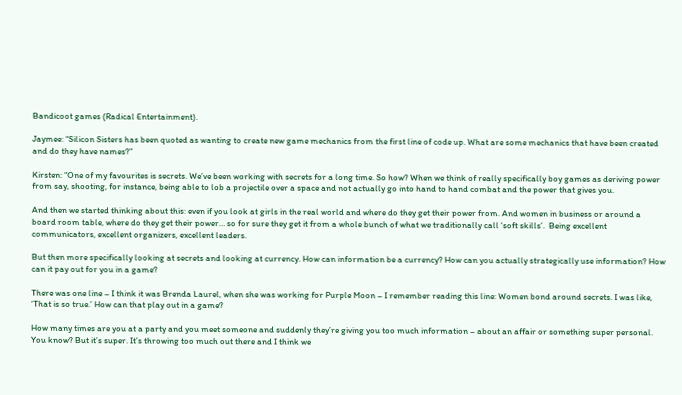Bandicoot games (Radical Entertainment).

Jaymee: “Silicon Sisters has been quoted as wanting to create new game mechanics from the first line of code up. What are some mechanics that have been created and do they have names?”

Kirsten: “One of my favourites is secrets. We’ve been working with secrets for a long time. So how? When we think of really specifically boy games as deriving power from say, shooting, for instance, being able to lob a projectile over a space and not actually go into hand to hand combat and the power that gives you.

And then we started thinking about this: even if you look at girls in the real world and where do they get their power from. And women in business or around a board room table, where do they get their power… so for sure they get it from a whole bunch of what we traditionally call ‘soft skills’.  Being excellent communicators, excellent organizers, excellent leaders.

But then more specifically looking at secrets and looking at currency. How can information be a currency? How can you actually strategically use information? How can it pay out for you in a game?

There was one line – I think it was Brenda Laurel, when she was working for Purple Moon – I remember reading this line: Women bond around secrets. I was like, ‘That is so true.’ How can that play out in a game?

How many times are you at a party and you meet someone and suddenly they’re giving you too much information – about an affair or something super personal.  You know? But it’s super. It’s throwing too much out there and I think we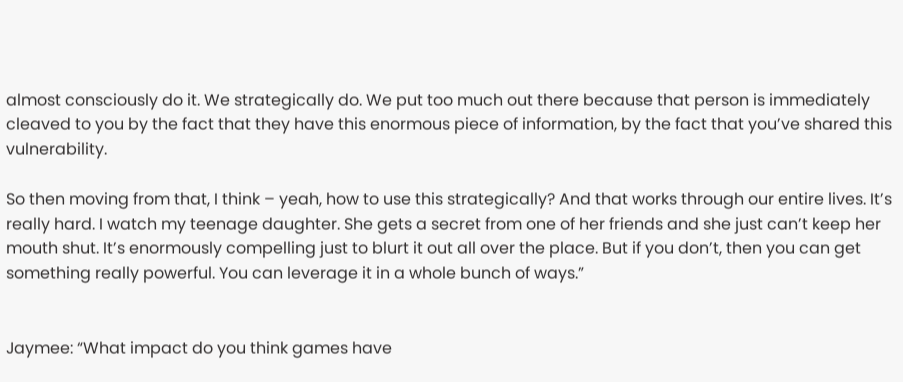almost consciously do it. We strategically do. We put too much out there because that person is immediately cleaved to you by the fact that they have this enormous piece of information, by the fact that you’ve shared this vulnerability.

So then moving from that, I think – yeah, how to use this strategically? And that works through our entire lives. It’s really hard. I watch my teenage daughter. She gets a secret from one of her friends and she just can’t keep her mouth shut. It’s enormously compelling just to blurt it out all over the place. But if you don’t, then you can get something really powerful. You can leverage it in a whole bunch of ways.”


Jaymee: “What impact do you think games have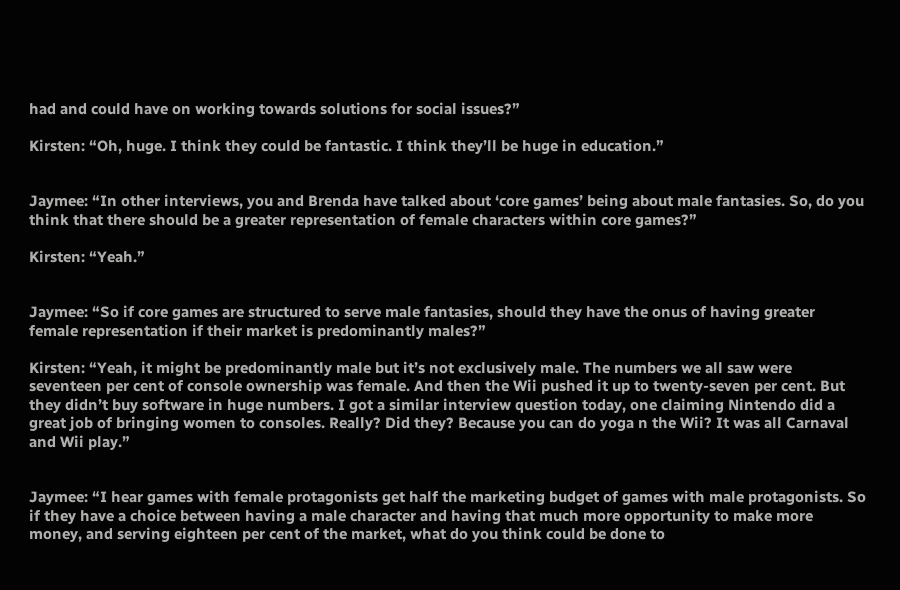had and could have on working towards solutions for social issues?”

Kirsten: “Oh, huge. I think they could be fantastic. I think they’ll be huge in education.”


Jaymee: “In other interviews, you and Brenda have talked about ‘core games’ being about male fantasies. So, do you think that there should be a greater representation of female characters within core games?”

Kirsten: “Yeah.”


Jaymee: “So if core games are structured to serve male fantasies, should they have the onus of having greater female representation if their market is predominantly males?”

Kirsten: “Yeah, it might be predominantly male but it’s not exclusively male. The numbers we all saw were seventeen per cent of console ownership was female. And then the Wii pushed it up to twenty-seven per cent. But they didn’t buy software in huge numbers. I got a similar interview question today, one claiming Nintendo did a great job of bringing women to consoles. Really? Did they? Because you can do yoga n the Wii? It was all Carnaval and Wii play.”


Jaymee: “I hear games with female protagonists get half the marketing budget of games with male protagonists. So if they have a choice between having a male character and having that much more opportunity to make more money, and serving eighteen per cent of the market, what do you think could be done to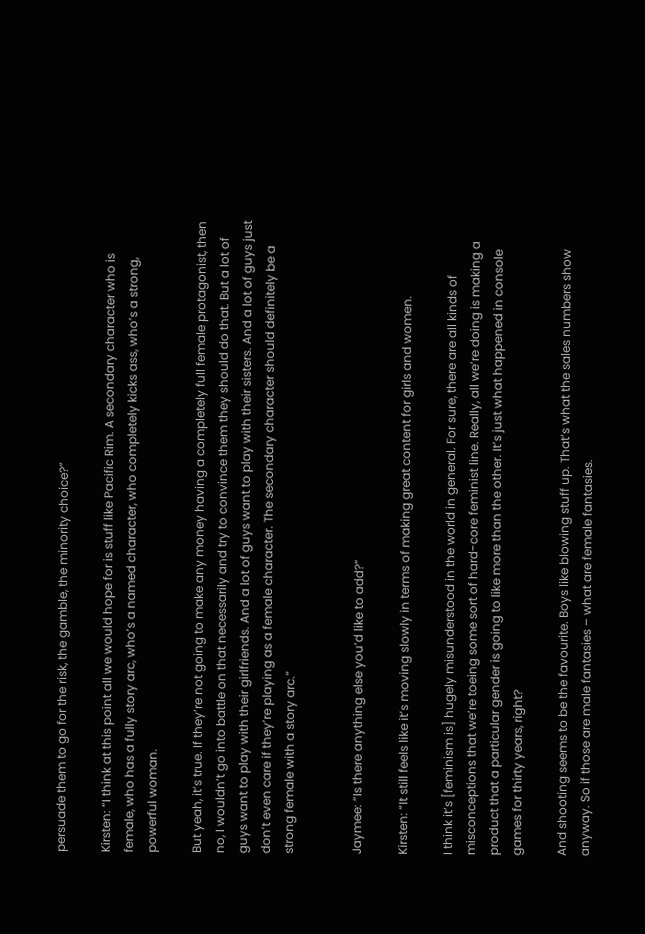persuade them to go for the risk, the gamble, the minority choice?”

Kirsten: “I think at this point all we would hope for is stuff like Pacific Rim. A secondary character who is female, who has a fully story arc, who’s a named character, who completely kicks ass, who’s a strong, powerful woman.

But yeah, it’s true. If they’re not going to make any money having a completely full female protagonist, then no, I wouldn’t go into battle on that necessarily and try to convince them they should do that. But a lot of guys want to play with their girlfriends. And a lot of guys want to play with their sisters. And a lot of guys just don’t even care if they’re playing as a female character. The secondary character should definitely be a strong female with a story arc.”


Jaymee: “Is there anything else you’d like to add?”

Kirsten: “It still feels like it’s moving slowly in terms of making great content for girls and women.

I think it’s [feminism is] hugely misunderstood in the world in general. For sure, there are all kinds of misconceptions that we’re toeing some sort of hard-core feminist line. Really, all we’re doing is making a product that a particular gender is going to like more than the other. It’s just what happened in console games for thirty years, right?

And shooting seems to be the favourite. Boys like blowing stuff up. That’s what the sales numbers show anyway. So if those are male fantasies – what are female fantasies.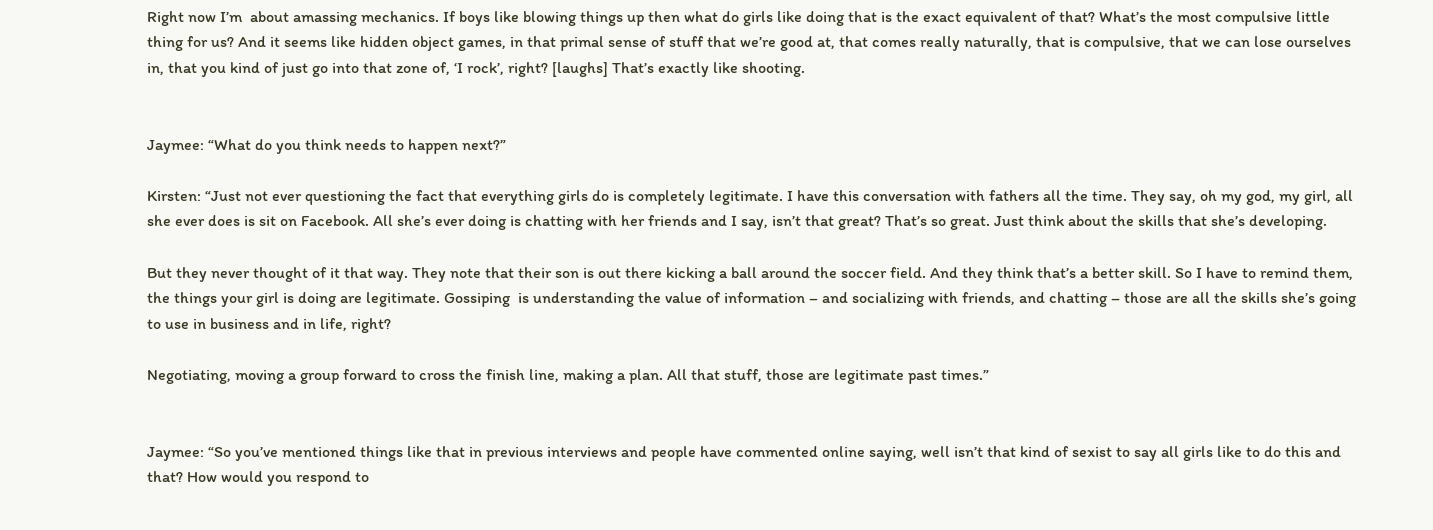Right now I’m  about amassing mechanics. If boys like blowing things up then what do girls like doing that is the exact equivalent of that? What’s the most compulsive little thing for us? And it seems like hidden object games, in that primal sense of stuff that we’re good at, that comes really naturally, that is compulsive, that we can lose ourselves in, that you kind of just go into that zone of, ‘I rock’, right? [laughs] That’s exactly like shooting.


Jaymee: “What do you think needs to happen next?”

Kirsten: “Just not ever questioning the fact that everything girls do is completely legitimate. I have this conversation with fathers all the time. They say, oh my god, my girl, all she ever does is sit on Facebook. All she’s ever doing is chatting with her friends and I say, isn’t that great? That’s so great. Just think about the skills that she’s developing.

But they never thought of it that way. They note that their son is out there kicking a ball around the soccer field. And they think that’s a better skill. So I have to remind them, the things your girl is doing are legitimate. Gossiping  is understanding the value of information – and socializing with friends, and chatting – those are all the skills she’s going to use in business and in life, right?

Negotiating, moving a group forward to cross the finish line, making a plan. All that stuff, those are legitimate past times.”


Jaymee: “So you’ve mentioned things like that in previous interviews and people have commented online saying, well isn’t that kind of sexist to say all girls like to do this and that? How would you respond to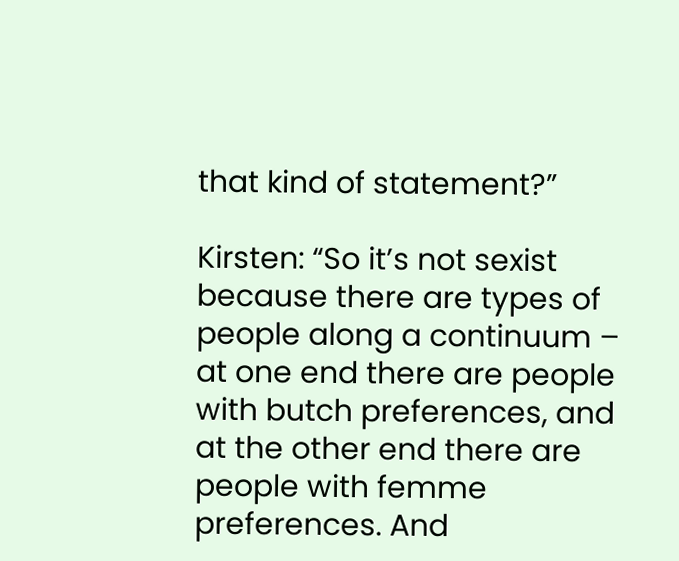that kind of statement?”

Kirsten: “So it’s not sexist because there are types of people along a continuum – at one end there are people with butch preferences, and at the other end there are people with femme preferences. And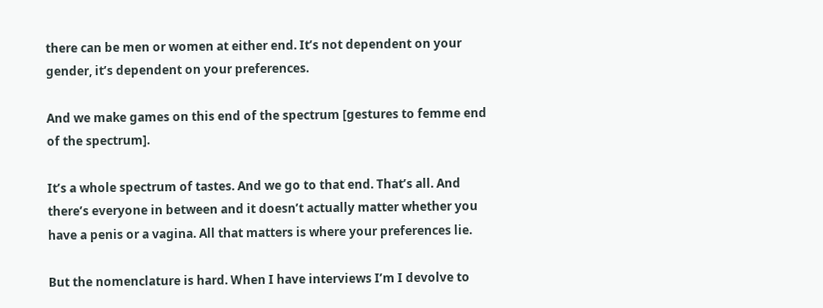there can be men or women at either end. It’s not dependent on your gender, it’s dependent on your preferences.

And we make games on this end of the spectrum [gestures to femme end of the spectrum].

It’s a whole spectrum of tastes. And we go to that end. That’s all. And there’s everyone in between and it doesn’t actually matter whether you have a penis or a vagina. All that matters is where your preferences lie.

But the nomenclature is hard. When I have interviews I’m I devolve to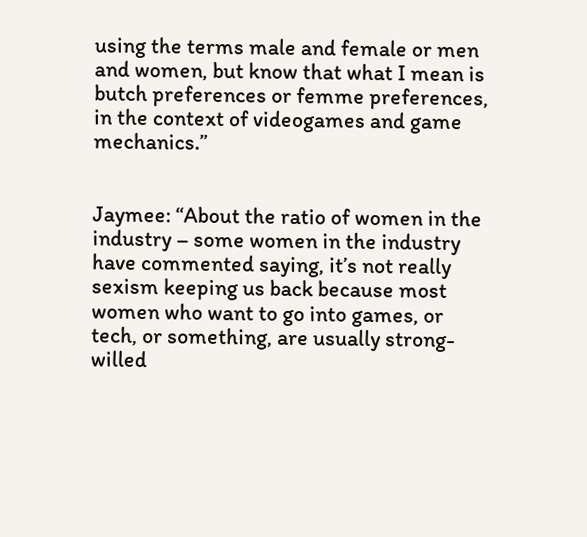using the terms male and female or men and women, but know that what I mean is butch preferences or femme preferences, in the context of videogames and game mechanics.”


Jaymee: “About the ratio of women in the industry – some women in the industry have commented saying, it’s not really sexism keeping us back because most women who want to go into games, or tech, or something, are usually strong-willed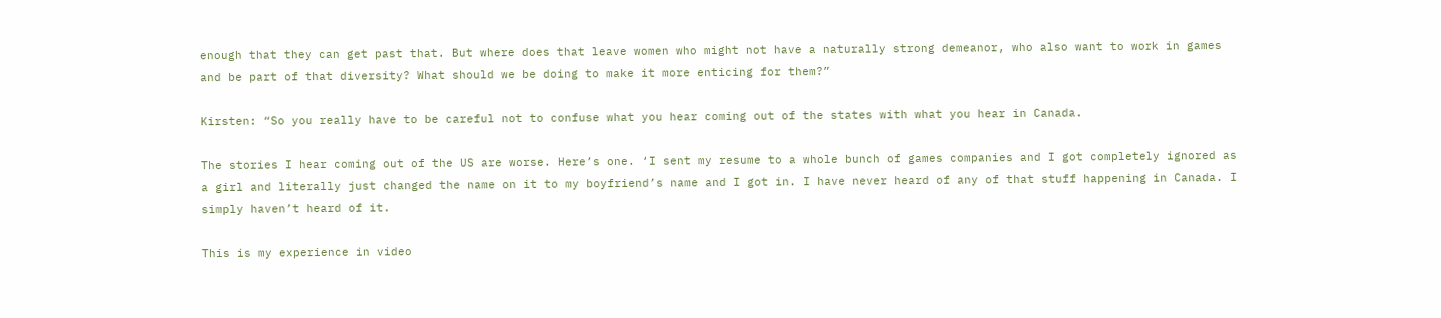enough that they can get past that. But where does that leave women who might not have a naturally strong demeanor, who also want to work in games and be part of that diversity? What should we be doing to make it more enticing for them?”

Kirsten: “So you really have to be careful not to confuse what you hear coming out of the states with what you hear in Canada.

The stories I hear coming out of the US are worse. Here’s one. ‘I sent my resume to a whole bunch of games companies and I got completely ignored as a girl and literally just changed the name on it to my boyfriend’s name and I got in. I have never heard of any of that stuff happening in Canada. I simply haven’t heard of it.

This is my experience in video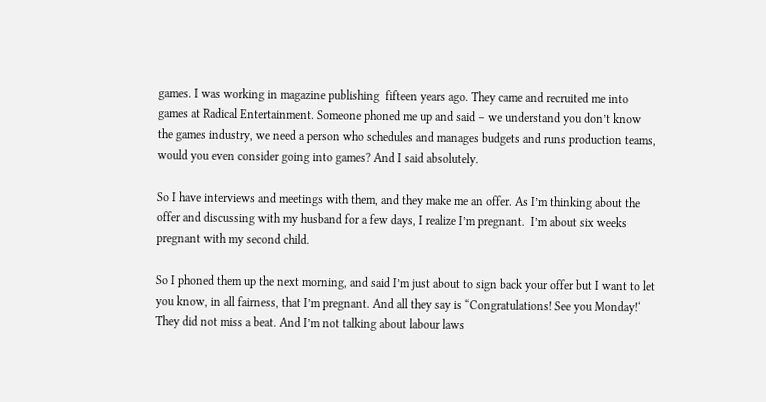games. I was working in magazine publishing  fifteen years ago. They came and recruited me into games at Radical Entertainment. Someone phoned me up and said – we understand you don’t know the games industry, we need a person who schedules and manages budgets and runs production teams, would you even consider going into games? And I said absolutely.

So I have interviews and meetings with them, and they make me an offer. As I’m thinking about the offer and discussing with my husband for a few days, I realize I’m pregnant.  I’m about six weeks pregnant with my second child.

So I phoned them up the next morning, and said I’m just about to sign back your offer but I want to let you know, in all fairness, that I’m pregnant. And all they say is “Congratulations! See you Monday!‘ They did not miss a beat. And I’m not talking about labour laws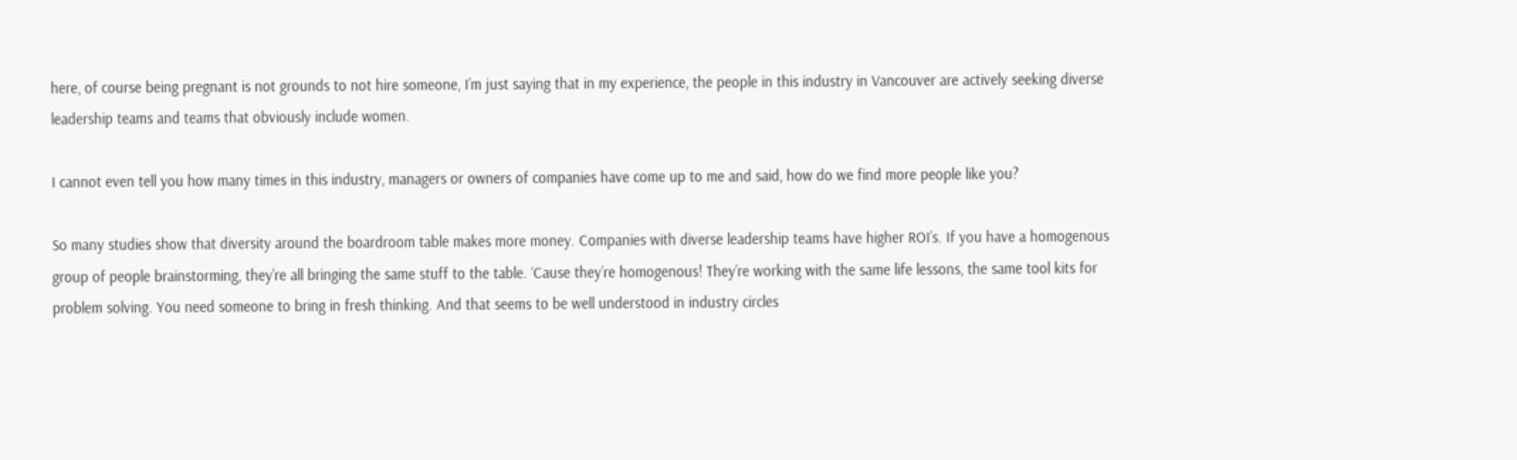here, of course being pregnant is not grounds to not hire someone, I’m just saying that in my experience, the people in this industry in Vancouver are actively seeking diverse leadership teams and teams that obviously include women.

I cannot even tell you how many times in this industry, managers or owners of companies have come up to me and said, how do we find more people like you?

So many studies show that diversity around the boardroom table makes more money. Companies with diverse leadership teams have higher ROI’s. If you have a homogenous group of people brainstorming, they’re all bringing the same stuff to the table. ‘Cause they’re homogenous! They’re working with the same life lessons, the same tool kits for problem solving. You need someone to bring in fresh thinking. And that seems to be well understood in industry circles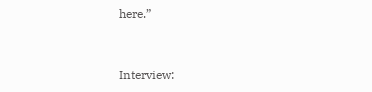here.”


Interview: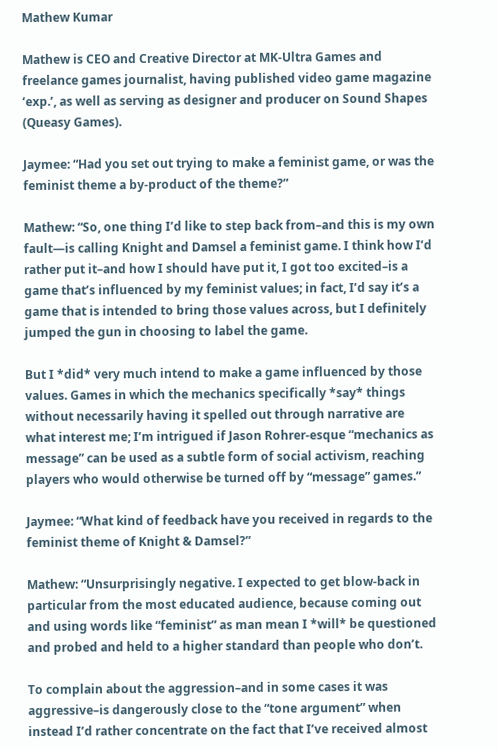Mathew Kumar

Mathew is CEO and Creative Director at MK-Ultra Games and freelance games journalist, having published video game magazine ‘exp.’, as well as serving as designer and producer on Sound Shapes (Queasy Games).

Jaymee: “Had you set out trying to make a feminist game, or was the feminist theme a by-product of the theme?”

Mathew: “So, one thing I’d like to step back from–and this is my own fault—is calling Knight and Damsel a feminist game. I think how I’d rather put it–and how I should have put it, I got too excited–is a game that’s influenced by my feminist values; in fact, I’d say it’s a game that is intended to bring those values across, but I definitely jumped the gun in choosing to label the game.

But I *did* very much intend to make a game influenced by those values. Games in which the mechanics specifically *say* things without necessarily having it spelled out through narrative are what interest me; I’m intrigued if Jason Rohrer-esque “mechanics as message” can be used as a subtle form of social activism, reaching players who would otherwise be turned off by “message” games.”

Jaymee: “What kind of feedback have you received in regards to the feminist theme of Knight & Damsel?”

Mathew: “Unsurprisingly negative. I expected to get blow-back in particular from the most educated audience, because coming out and using words like “feminist” as man mean I *will* be questioned and probed and held to a higher standard than people who don’t.

To complain about the aggression–and in some cases it was aggressive–is dangerously close to the “tone argument” when instead I’d rather concentrate on the fact that I’ve received almost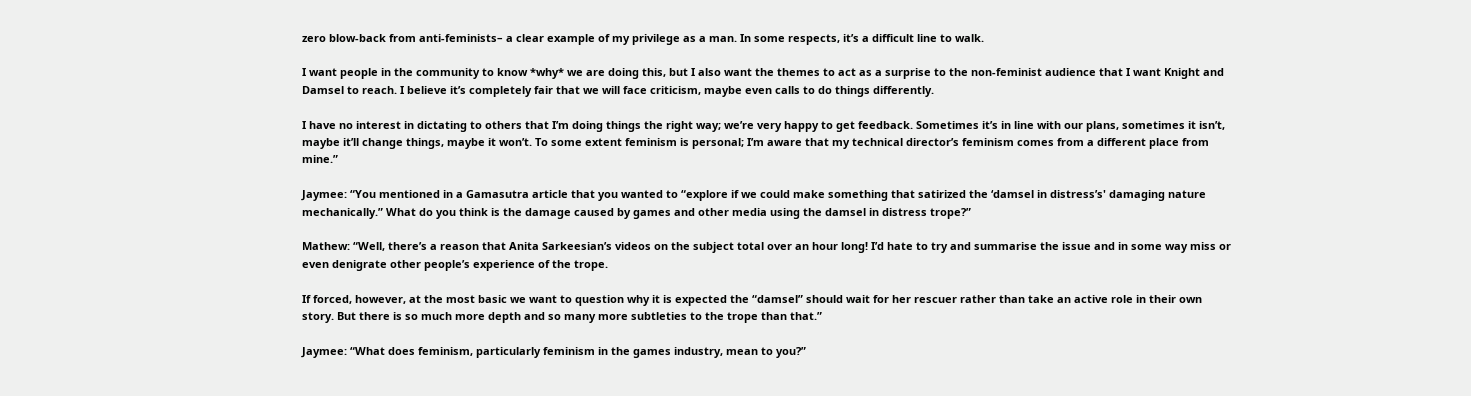zero blow-back from anti-feminists– a clear example of my privilege as a man. In some respects, it’s a difficult line to walk.

I want people in the community to know *why* we are doing this, but I also want the themes to act as a surprise to the non-feminist audience that I want Knight and Damsel to reach. I believe it’s completely fair that we will face criticism, maybe even calls to do things differently.

I have no interest in dictating to others that I’m doing things the right way; we’re very happy to get feedback. Sometimes it’s in line with our plans, sometimes it isn’t, maybe it’ll change things, maybe it won’t. To some extent feminism is personal; I’m aware that my technical director’s feminism comes from a different place from mine.”

Jaymee: “You mentioned in a Gamasutra article that you wanted to “explore if we could make something that satirized the ‘damsel in distress’s' damaging nature mechanically.” What do you think is the damage caused by games and other media using the damsel in distress trope?”

Mathew: “Well, there’s a reason that Anita Sarkeesian’s videos on the subject total over an hour long! I’d hate to try and summarise the issue and in some way miss or even denigrate other people’s experience of the trope.

If forced, however, at the most basic we want to question why it is expected the “damsel” should wait for her rescuer rather than take an active role in their own story. But there is so much more depth and so many more subtleties to the trope than that.”

Jaymee: “What does feminism, particularly feminism in the games industry, mean to you?”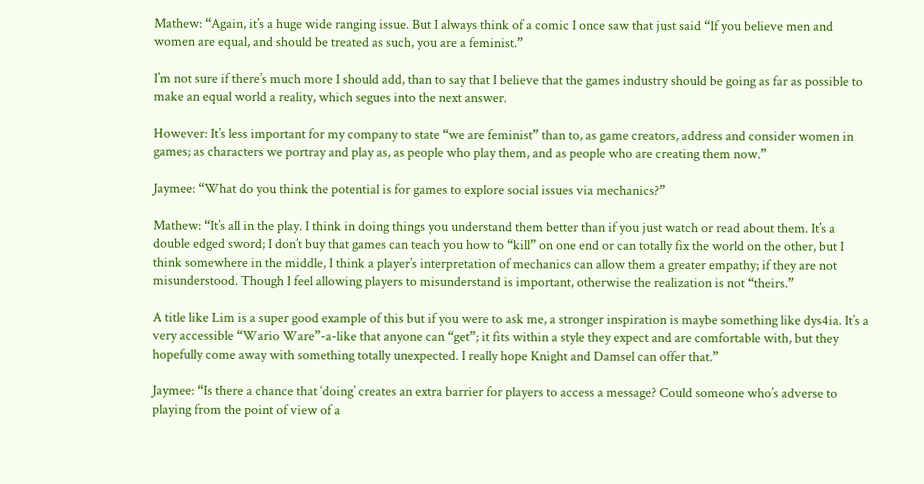Mathew: “Again, it’s a huge wide ranging issue. But I always think of a comic I once saw that just said “If you believe men and women are equal, and should be treated as such, you are a feminist.”

I’m not sure if there’s much more I should add, than to say that I believe that the games industry should be going as far as possible to make an equal world a reality, which segues into the next answer.

However: It’s less important for my company to state “we are feminist” than to, as game creators, address and consider women in games; as characters we portray and play as, as people who play them, and as people who are creating them now.”

Jaymee: “What do you think the potential is for games to explore social issues via mechanics?”

Mathew: “It’s all in the play. I think in doing things you understand them better than if you just watch or read about them. It’s a double edged sword; I don’t buy that games can teach you how to “kill” on one end or can totally fix the world on the other, but I think somewhere in the middle, I think a player’s interpretation of mechanics can allow them a greater empathy; if they are not misunderstood. Though I feel allowing players to misunderstand is important, otherwise the realization is not “theirs.”

A title like Lim is a super good example of this but if you were to ask me, a stronger inspiration is maybe something like dys4ia. It’s a very accessible “Wario Ware”-a-like that anyone can “get”; it fits within a style they expect and are comfortable with, but they hopefully come away with something totally unexpected. I really hope Knight and Damsel can offer that.”

Jaymee: “Is there a chance that ‘doing’ creates an extra barrier for players to access a message? Could someone who’s adverse to playing from the point of view of a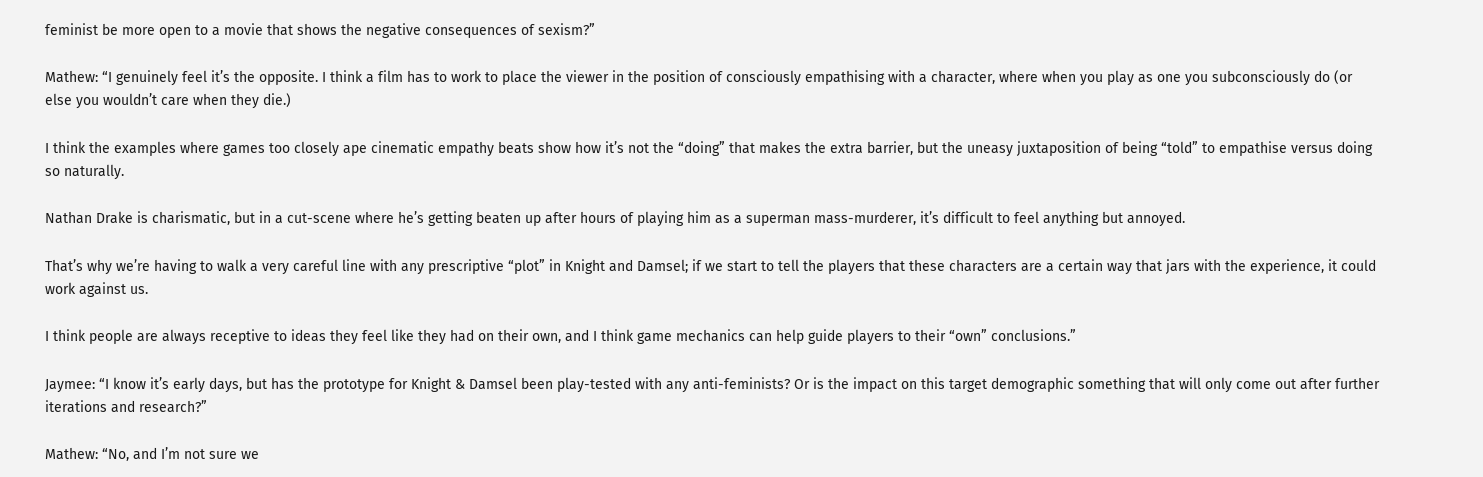feminist be more open to a movie that shows the negative consequences of sexism?”

Mathew: “I genuinely feel it’s the opposite. I think a film has to work to place the viewer in the position of consciously empathising with a character, where when you play as one you subconsciously do (or else you wouldn’t care when they die.)

I think the examples where games too closely ape cinematic empathy beats show how it’s not the “doing” that makes the extra barrier, but the uneasy juxtaposition of being “told” to empathise versus doing so naturally.

Nathan Drake is charismatic, but in a cut-scene where he’s getting beaten up after hours of playing him as a superman mass-murderer, it’s difficult to feel anything but annoyed.

That’s why we’re having to walk a very careful line with any prescriptive “plot” in Knight and Damsel; if we start to tell the players that these characters are a certain way that jars with the experience, it could work against us.

I think people are always receptive to ideas they feel like they had on their own, and I think game mechanics can help guide players to their “own” conclusions.”

Jaymee: “I know it’s early days, but has the prototype for Knight & Damsel been play-tested with any anti-feminists? Or is the impact on this target demographic something that will only come out after further iterations and research?”

Mathew: “No, and I’m not sure we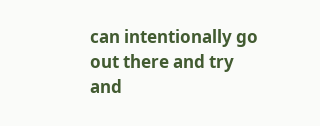can intentionally go out there and try and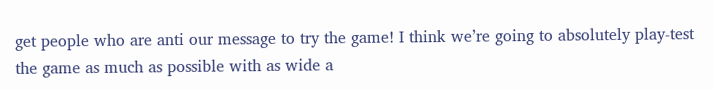get people who are anti our message to try the game! I think we’re going to absolutely play-test the game as much as possible with as wide a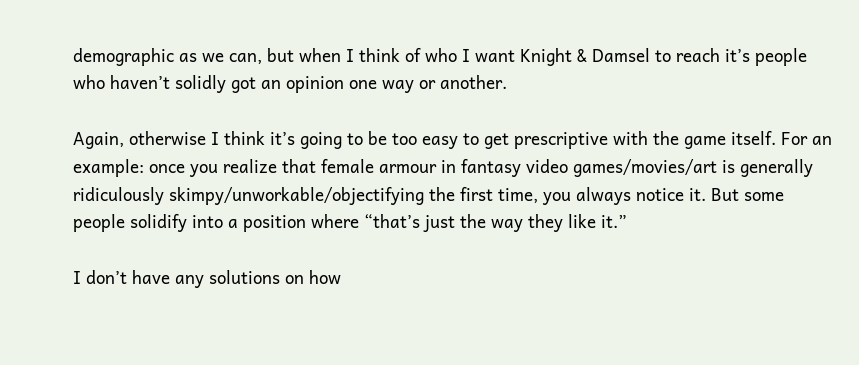demographic as we can, but when I think of who I want Knight & Damsel to reach it’s people who haven’t solidly got an opinion one way or another.

Again, otherwise I think it’s going to be too easy to get prescriptive with the game itself. For an example: once you realize that female armour in fantasy video games/movies/art is generally ridiculously skimpy/unworkable/objectifying the first time, you always notice it. But some people solidify into a position where “that’s just the way they like it.”

I don’t have any solutions on how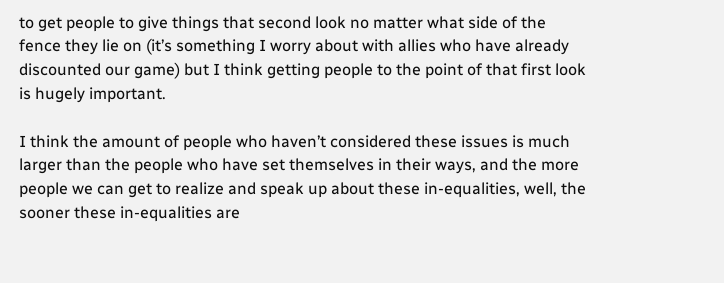to get people to give things that second look no matter what side of the fence they lie on (it’s something I worry about with allies who have already discounted our game) but I think getting people to the point of that first look is hugely important.

I think the amount of people who haven’t considered these issues is much larger than the people who have set themselves in their ways, and the more people we can get to realize and speak up about these in-equalities, well, the sooner these in-equalities are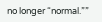no longer “normal.””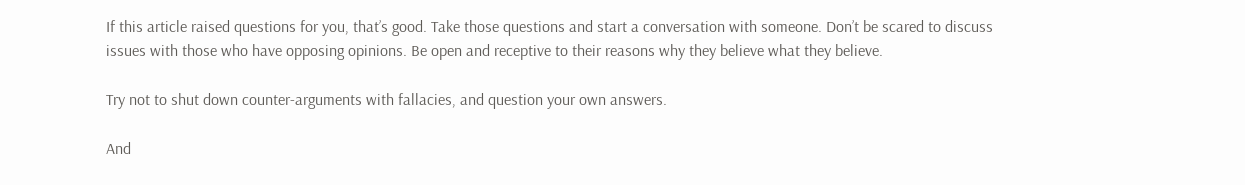If this article raised questions for you, that’s good. Take those questions and start a conversation with someone. Don’t be scared to discuss issues with those who have opposing opinions. Be open and receptive to their reasons why they believe what they believe.

Try not to shut down counter-arguments with fallacies, and question your own answers.

And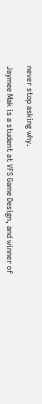never stop asking why.

Jaymee Mak is a student at VFS Game Design, and winner of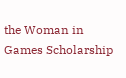the Woman in Games Scholarship